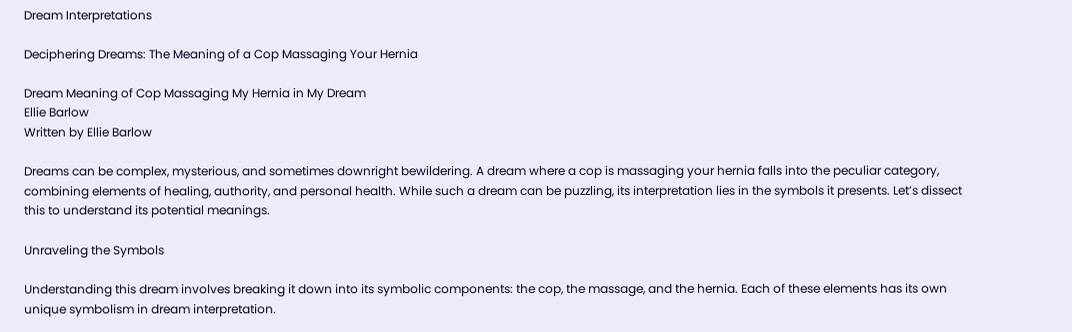Dream Interpretations

Deciphering Dreams: The Meaning of a Cop Massaging Your Hernia

Dream Meaning of Cop Massaging My Hernia in My Dream
Ellie Barlow
Written by Ellie Barlow

Dreams can be complex, mysterious, and sometimes downright bewildering. A dream where a cop is massaging your hernia falls into the peculiar category, combining elements of healing, authority, and personal health. While such a dream can be puzzling, its interpretation lies in the symbols it presents. Let’s dissect this to understand its potential meanings.

Unraveling the Symbols

Understanding this dream involves breaking it down into its symbolic components: the cop, the massage, and the hernia. Each of these elements has its own unique symbolism in dream interpretation.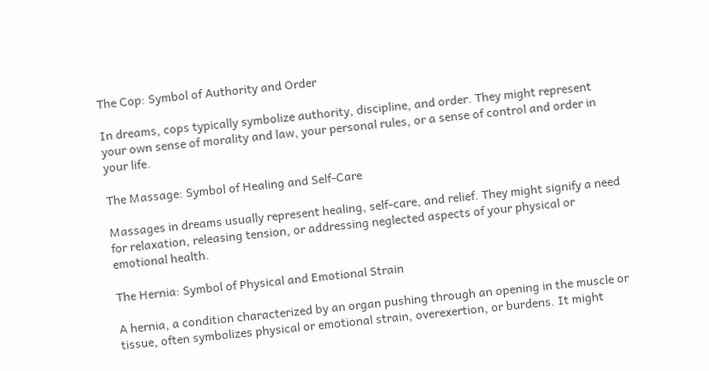The Cop: Symbol of Authority and Order

In dreams, cops typically symbolize authority, discipline, and order. They might represent your own sense of morality and law, your personal rules, or a sense of control and order in your life.

The Massage: Symbol of Healing and Self-Care

Massages in dreams usually represent healing, self-care, and relief. They might signify a need for relaxation, releasing tension, or addressing neglected aspects of your physical or emotional health.

The Hernia: Symbol of Physical and Emotional Strain

A hernia, a condition characterized by an organ pushing through an opening in the muscle or tissue, often symbolizes physical or emotional strain, overexertion, or burdens. It might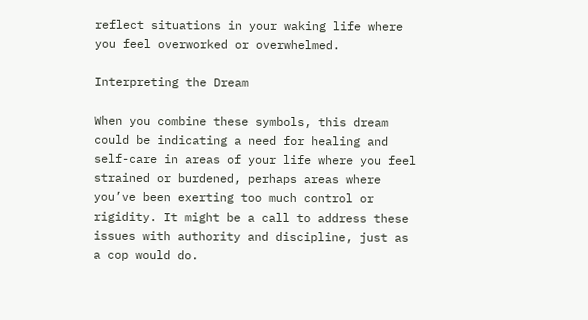reflect situations in your waking life where you feel overworked or overwhelmed.

Interpreting the Dream

When you combine these symbols, this dream could be indicating a need for healing and self-care in areas of your life where you feel strained or burdened, perhaps areas where you’ve been exerting too much control or rigidity. It might be a call to address these issues with authority and discipline, just as a cop would do.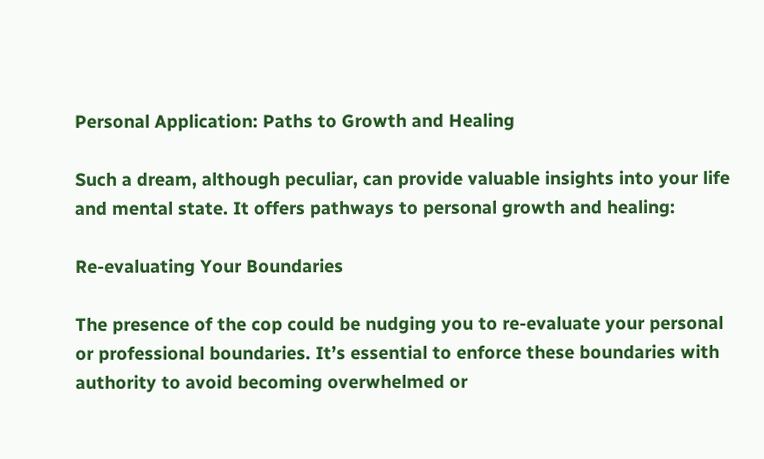Personal Application: Paths to Growth and Healing

Such a dream, although peculiar, can provide valuable insights into your life and mental state. It offers pathways to personal growth and healing:

Re-evaluating Your Boundaries

The presence of the cop could be nudging you to re-evaluate your personal or professional boundaries. It’s essential to enforce these boundaries with authority to avoid becoming overwhelmed or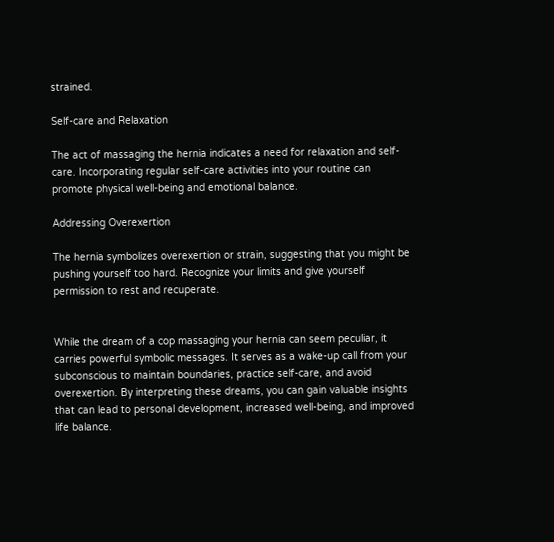strained.

Self-care and Relaxation

The act of massaging the hernia indicates a need for relaxation and self-care. Incorporating regular self-care activities into your routine can promote physical well-being and emotional balance.

Addressing Overexertion

The hernia symbolizes overexertion or strain, suggesting that you might be pushing yourself too hard. Recognize your limits and give yourself permission to rest and recuperate.


While the dream of a cop massaging your hernia can seem peculiar, it carries powerful symbolic messages. It serves as a wake-up call from your subconscious to maintain boundaries, practice self-care, and avoid overexertion. By interpreting these dreams, you can gain valuable insights that can lead to personal development, increased well-being, and improved life balance.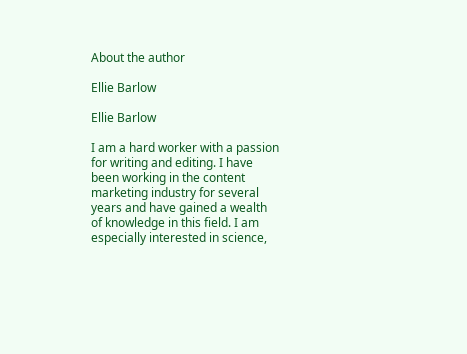About the author

Ellie Barlow

Ellie Barlow

I am a hard worker with a passion for writing and editing. I have been working in the content marketing industry for several years and have gained a wealth of knowledge in this field. I am especially interested in science,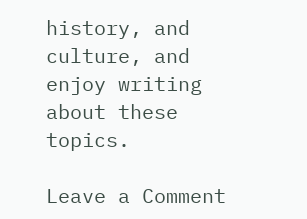history, and culture, and enjoy writing about these topics.

Leave a Comment